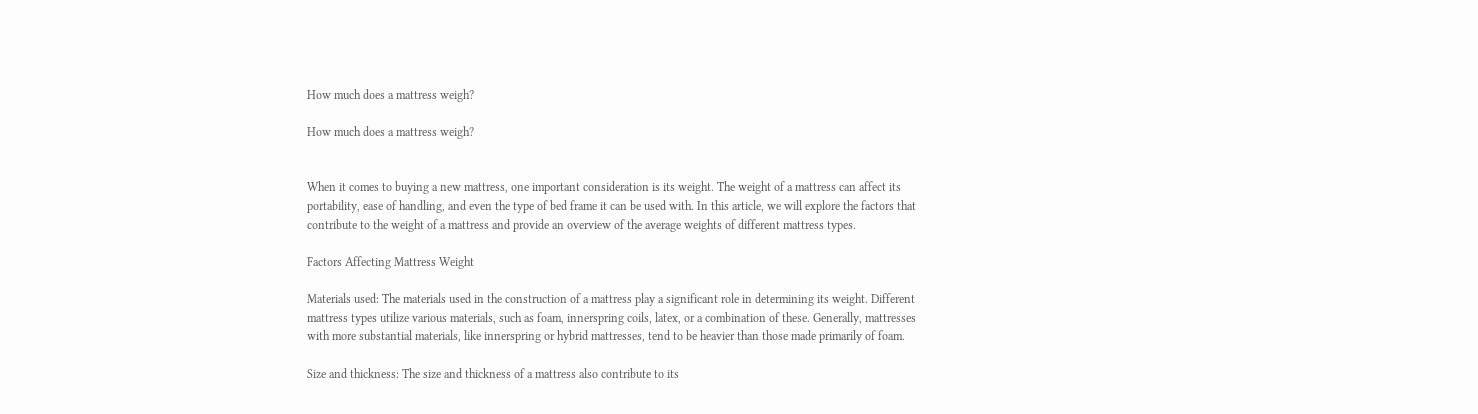How much does a mattress weigh?

How much does a mattress weigh?


When it comes to buying a new mattress, one important consideration is its weight. The weight of a mattress can affect its portability, ease of handling, and even the type of bed frame it can be used with. In this article, we will explore the factors that contribute to the weight of a mattress and provide an overview of the average weights of different mattress types.

Factors Affecting Mattress Weight

Materials used: The materials used in the construction of a mattress play a significant role in determining its weight. Different mattress types utilize various materials, such as foam, innerspring coils, latex, or a combination of these. Generally, mattresses with more substantial materials, like innerspring or hybrid mattresses, tend to be heavier than those made primarily of foam.

Size and thickness: The size and thickness of a mattress also contribute to its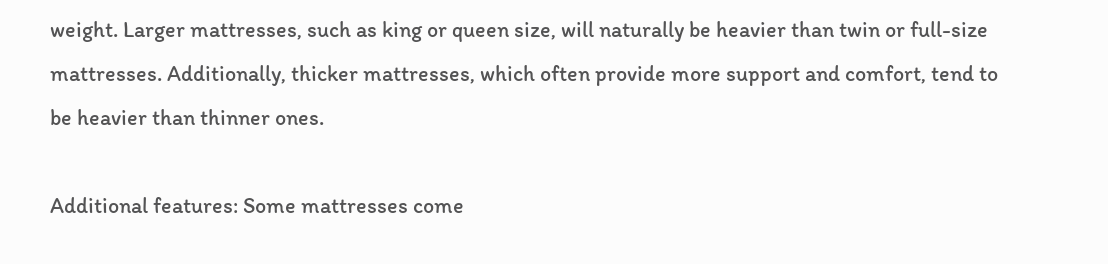weight. Larger mattresses, such as king or queen size, will naturally be heavier than twin or full-size mattresses. Additionally, thicker mattresses, which often provide more support and comfort, tend to be heavier than thinner ones.

Additional features: Some mattresses come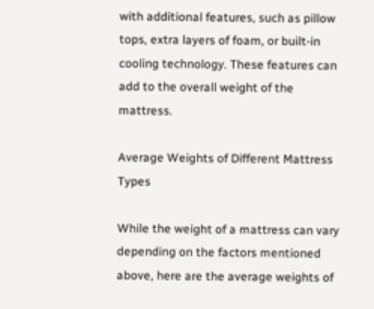with additional features, such as pillow tops, extra layers of foam, or built-in cooling technology. These features can add to the overall weight of the mattress.

Average Weights of Different Mattress Types

While the weight of a mattress can vary depending on the factors mentioned above, here are the average weights of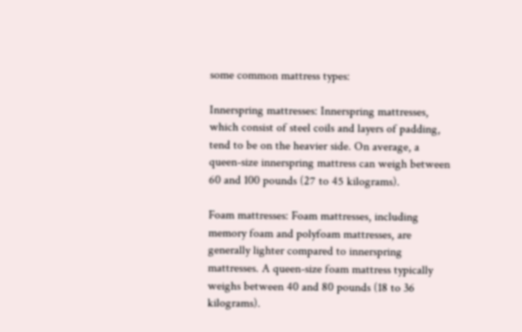some common mattress types:

Innerspring mattresses: Innerspring mattresses, which consist of steel coils and layers of padding, tend to be on the heavier side. On average, a queen-size innerspring mattress can weigh between 60 and 100 pounds (27 to 45 kilograms).

Foam mattresses: Foam mattresses, including memory foam and polyfoam mattresses, are generally lighter compared to innerspring mattresses. A queen-size foam mattress typically weighs between 40 and 80 pounds (18 to 36 kilograms).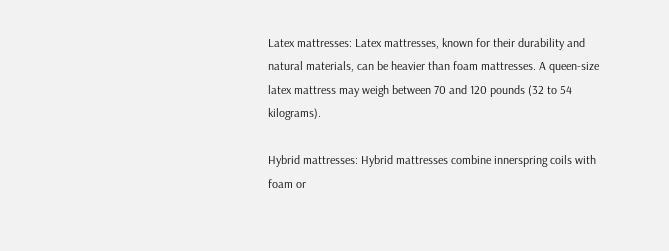Latex mattresses: Latex mattresses, known for their durability and natural materials, can be heavier than foam mattresses. A queen-size latex mattress may weigh between 70 and 120 pounds (32 to 54 kilograms).

Hybrid mattresses: Hybrid mattresses combine innerspring coils with foam or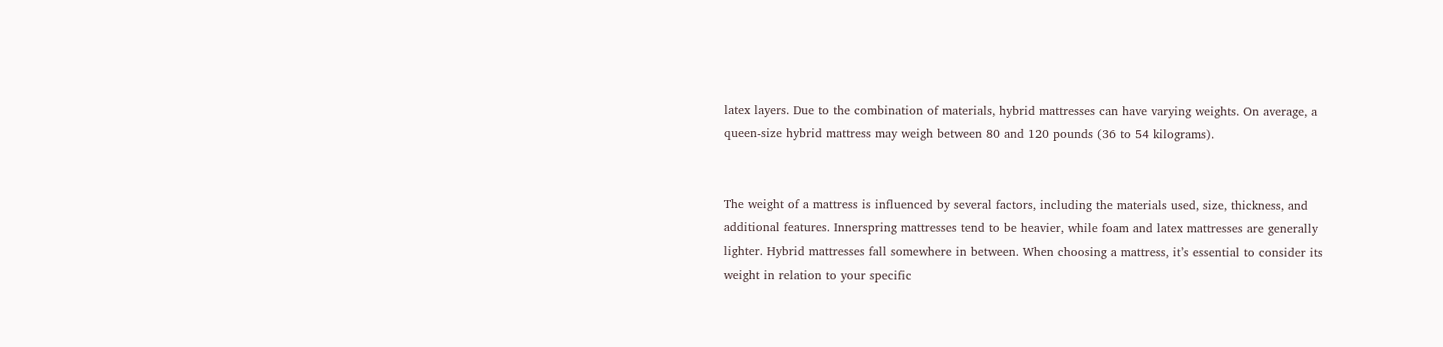latex layers. Due to the combination of materials, hybrid mattresses can have varying weights. On average, a queen-size hybrid mattress may weigh between 80 and 120 pounds (36 to 54 kilograms).


The weight of a mattress is influenced by several factors, including the materials used, size, thickness, and additional features. Innerspring mattresses tend to be heavier, while foam and latex mattresses are generally lighter. Hybrid mattresses fall somewhere in between. When choosing a mattress, it’s essential to consider its weight in relation to your specific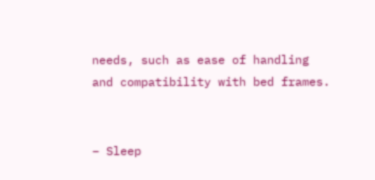needs, such as ease of handling and compatibility with bed frames.


– Sleep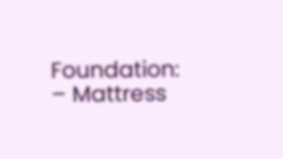Foundation:
– Mattress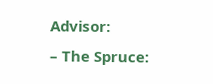Advisor:
– The Spruce: